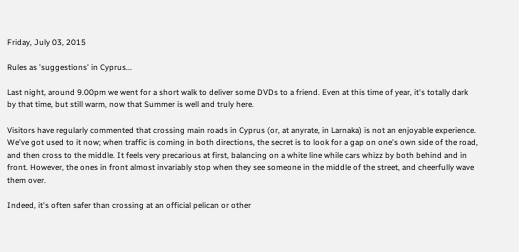Friday, July 03, 2015

Rules as 'suggestions' in Cyprus...

Last night, around 9.00pm we went for a short walk to deliver some DVDs to a friend. Even at this time of year, it's totally dark by that time, but still warm, now that Summer is well and truly here.

Visitors have regularly commented that crossing main roads in Cyprus (or, at anyrate, in Larnaka) is not an enjoyable experience. We've got used to it now; when traffic is coming in both directions, the secret is to look for a gap on one's own side of the road, and then cross to the middle. It feels very precarious at first, balancing on a white line while cars whizz by both behind and in front. However, the ones in front almost invariably stop when they see someone in the middle of the street, and cheerfully wave them over.

Indeed, it's often safer than crossing at an official pelican or other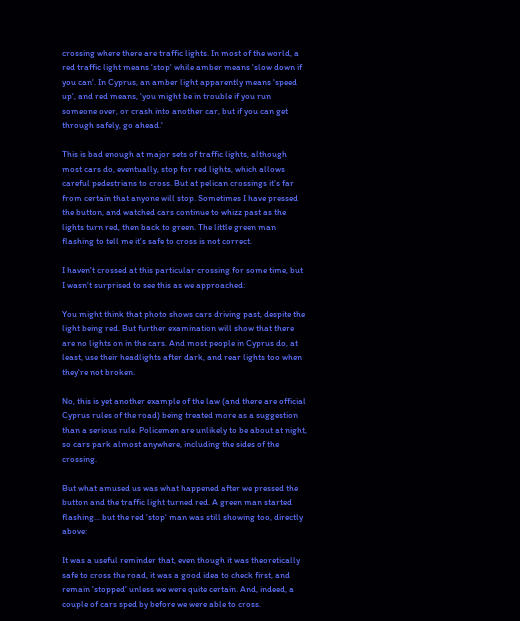crossing where there are traffic lights. In most of the world, a red traffic light means 'stop' while amber means 'slow down if you can'. In Cyprus, an amber light apparently means 'speed up', and red means, 'you might be in trouble if you run someone over, or crash into another car, but if you can get through safely, go ahead.'

This is bad enough at major sets of traffic lights, although most cars do, eventually, stop for red lights, which allows careful pedestrians to cross. But at pelican crossings it's far from certain that anyone will stop. Sometimes I have pressed the button, and watched cars continue to whizz past as the lights turn red, then back to green. The little green man flashing to tell me it's safe to cross is not correct.

I haven't crossed at this particular crossing for some time, but I wasn't surprised to see this as we approached:

You might think that photo shows cars driving past, despite the light being red. But further examination will show that there are no lights on in the cars. And most people in Cyprus do, at least, use their headlights after dark, and rear lights too when they're not broken.

No, this is yet another example of the law (and there are official Cyprus rules of the road) being treated more as a suggestion than a serious rule. Policemen are unlikely to be about at night, so cars park almost anywhere, including the sides of the crossing.

But what amused us was what happened after we pressed the button and the traffic light turned red. A green man started flashing... but the red 'stop' man was still showing too, directly above:

It was a useful reminder that, even though it was theoretically safe to cross the road, it was a good idea to check first, and remain 'stopped' unless we were quite certain. And, indeed, a couple of cars sped by before we were able to cross.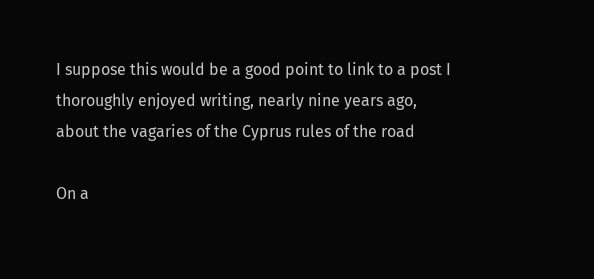I suppose this would be a good point to link to a post I thoroughly enjoyed writing, nearly nine years ago, about the vagaries of the Cyprus rules of the road

On a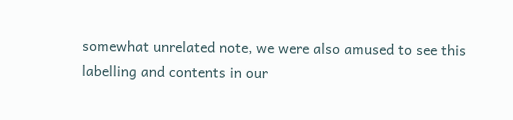somewhat unrelated note, we were also amused to see this labelling and contents in our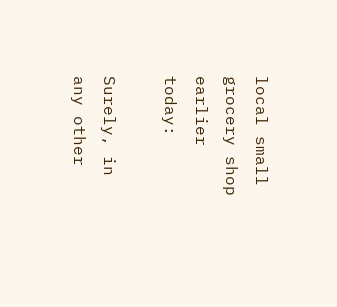local small grocery shop earlier today:

Surely, in any other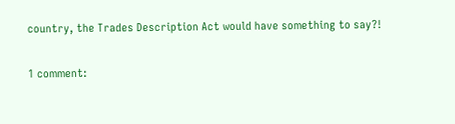country, the Trades Description Act would have something to say?!

1 comment: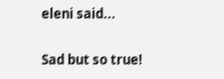eleni said...

Sad but so true!